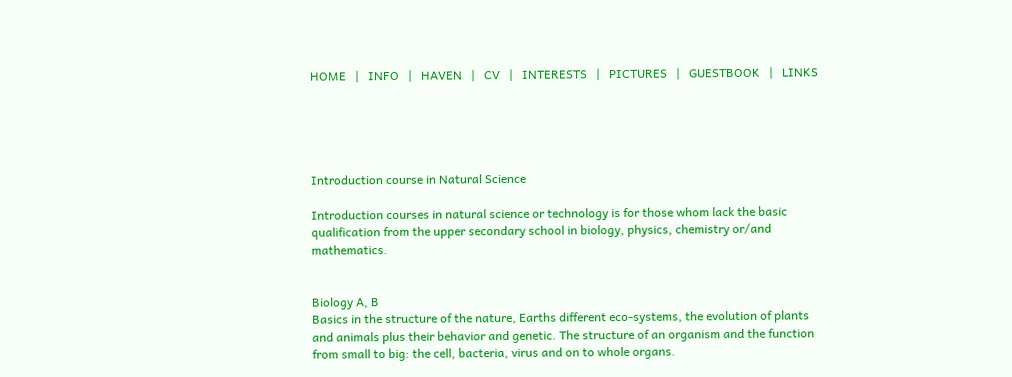HOME   |   INFO   |   HAVEN   |   CV   |   INTERESTS   |   PICTURES   |   GUESTBOOK   |   LINKS





Introduction course in Natural Science

Introduction courses in natural science or technology is for those whom lack the basic qualification from the upper secondary school in biology, physics, chemistry or/and mathematics.


Biology A, B
Basics in the structure of the nature, Earths different eco-systems, the evolution of plants and animals plus their behavior and genetic. The structure of an organism and the function from small to big: the cell, bacteria, virus and on to whole organs.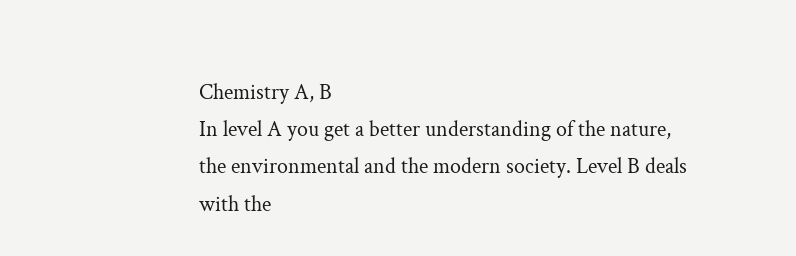Chemistry A, B
In level A you get a better understanding of the nature, the environmental and the modern society. Level B deals with the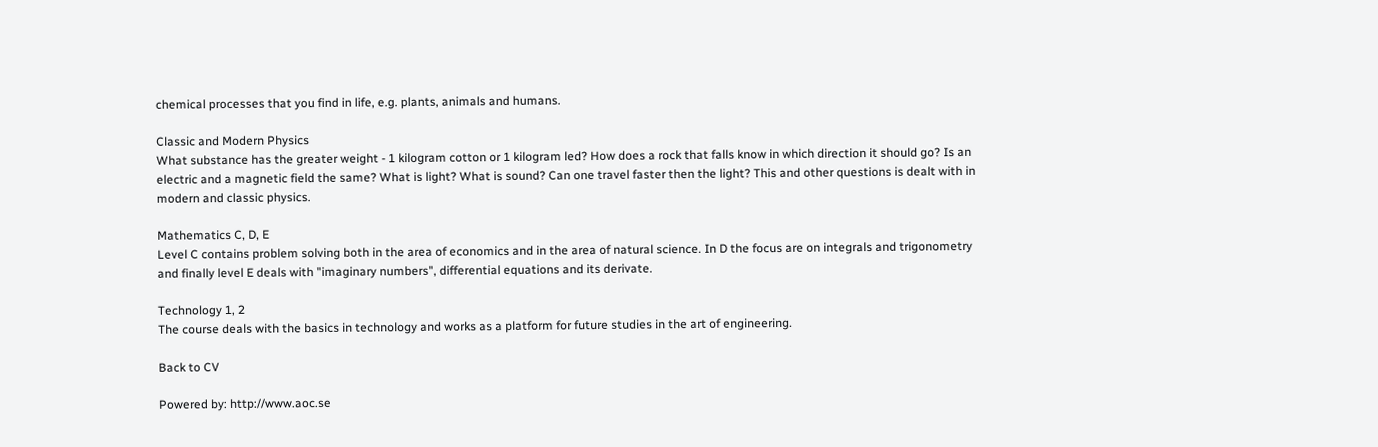chemical processes that you find in life, e.g. plants, animals and humans.

Classic and Modern Physics
What substance has the greater weight - 1 kilogram cotton or 1 kilogram led? How does a rock that falls know in which direction it should go? Is an electric and a magnetic field the same? What is light? What is sound? Can one travel faster then the light? This and other questions is dealt with in modern and classic physics.

Mathematics C, D, E
Level C contains problem solving both in the area of economics and in the area of natural science. In D the focus are on integrals and trigonometry and finally level E deals with "imaginary numbers", differential equations and its derivate.

Technology 1, 2
The course deals with the basics in technology and works as a platform for future studies in the art of engineering.

Back to CV

Powered by: http://www.aoc.se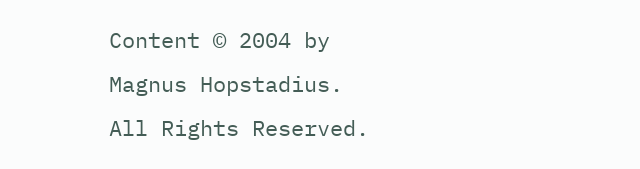Content © 2004 by Magnus Hopstadius. All Rights Reserved.